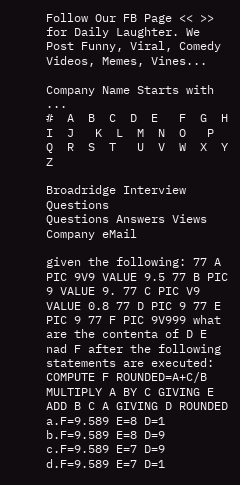Follow Our FB Page << >> for Daily Laughter. We Post Funny, Viral, Comedy Videos, Memes, Vines...

Company Name Starts with ...
#  A  B  C  D  E   F  G  H  I  J   K  L  M  N  O   P  Q  R  S  T   U  V  W  X  Y  Z

Broadridge Interview Questions
Questions Answers Views Company eMail

given the following: 77 A PIC 9V9 VALUE 9.5 77 B PIC 9 VALUE 9. 77 C PIC V9 VALUE 0.8 77 D PIC 9 77 E PIC 9 77 F PIC 9V999 what are the contenta of D E nad F after the following statements are executed: COMPUTE F ROUNDED=A+C/B MULTIPLY A BY C GIVING E ADD B C A GIVING D ROUNDED a.F=9.589 E=8 D=1 b.F=9.589 E=8 D=9 c.F=9.589 E=7 D=9 d.F=9.589 E=7 D=1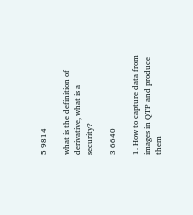5 9814

what is the definition of derivative, what is a security?

3 6640

1. How to capture data from images in QTP and produce them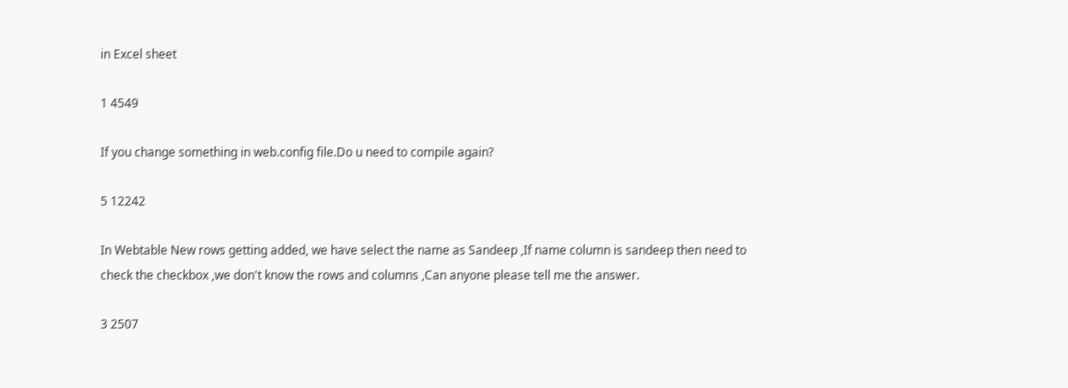in Excel sheet

1 4549

If you change something in web.config file.Do u need to compile again?

5 12242

In Webtable New rows getting added, we have select the name as Sandeep ,If name column is sandeep then need to check the checkbox ,we don't know the rows and columns ,Can anyone please tell me the answer.

3 2507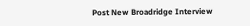Post New Broadridge Interview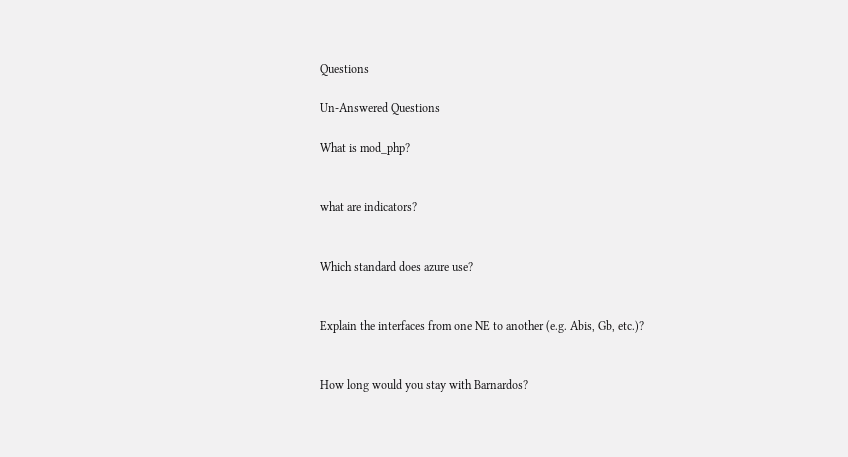Questions

Un-Answered Questions

What is mod_php?


what are indicators?


Which standard does azure use?


Explain the interfaces from one NE to another (e.g. Abis, Gb, etc.)?


How long would you stay with Barnardos?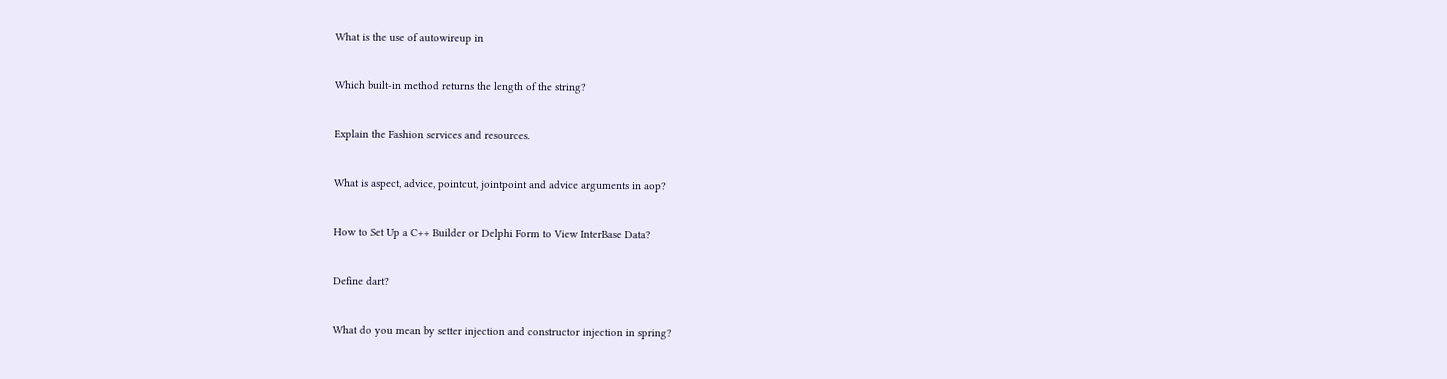What is the use of autowireup in


Which built-in method returns the length of the string?


Explain the Fashion services and resources.


What is aspect, advice, pointcut, jointpoint and advice arguments in aop?


How to Set Up a C++ Builder or Delphi Form to View InterBase Data?


Define dart?


What do you mean by setter injection and constructor injection in spring?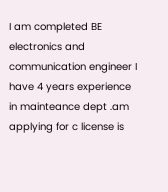I am completed BE electronics and communication engineer I have 4 years experience in mainteance dept .am applying for c license is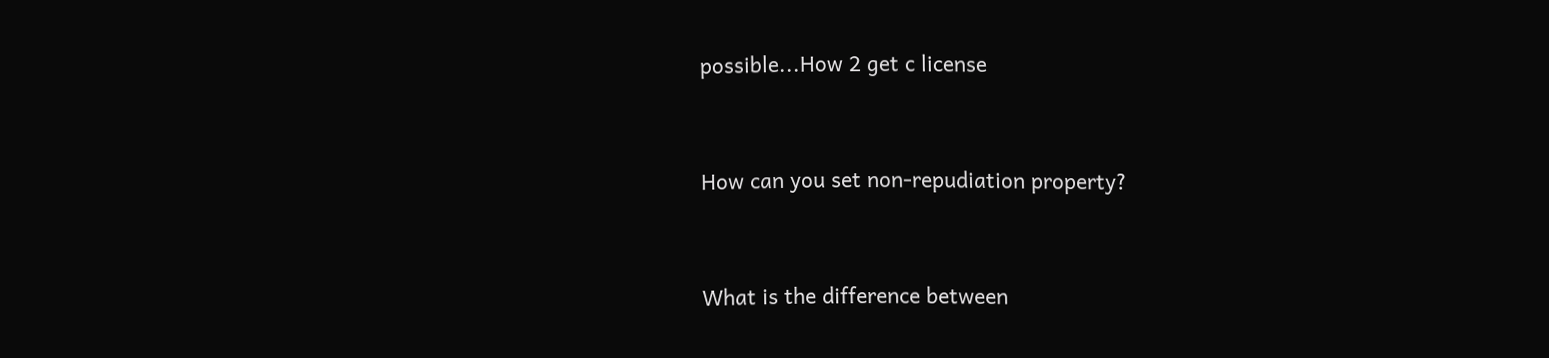possible...How 2 get c license


How can you set non-repudiation property?


What is the difference between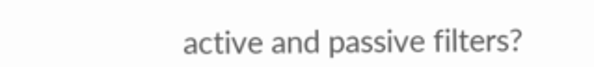active and passive filters?